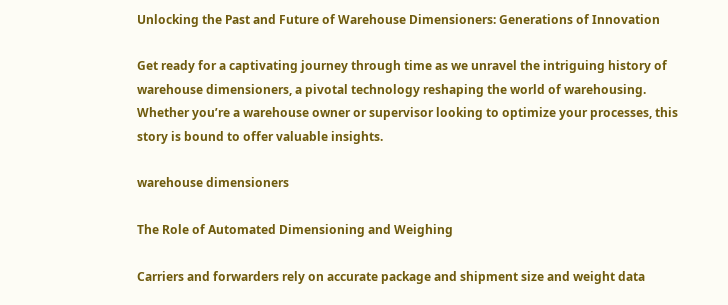Unlocking the Past and Future of Warehouse Dimensioners: Generations of Innovation

Get ready for a captivating journey through time as we unravel the intriguing history of warehouse dimensioners, a pivotal technology reshaping the world of warehousing. Whether you’re a warehouse owner or supervisor looking to optimize your processes, this story is bound to offer valuable insights.

warehouse dimensioners

The Role of Automated Dimensioning and Weighing

Carriers and forwarders rely on accurate package and shipment size and weight data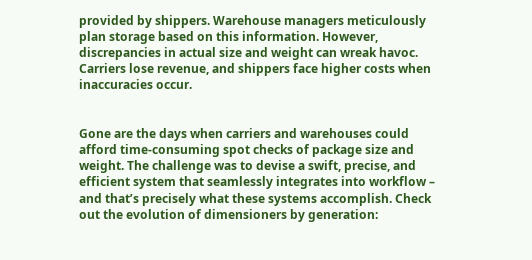provided by shippers. Warehouse managers meticulously plan storage based on this information. However, discrepancies in actual size and weight can wreak havoc. Carriers lose revenue, and shippers face higher costs when inaccuracies occur.


Gone are the days when carriers and warehouses could afford time-consuming spot checks of package size and weight. The challenge was to devise a swift, precise, and efficient system that seamlessly integrates into workflow – and that’s precisely what these systems accomplish. Check out the evolution of dimensioners by generation: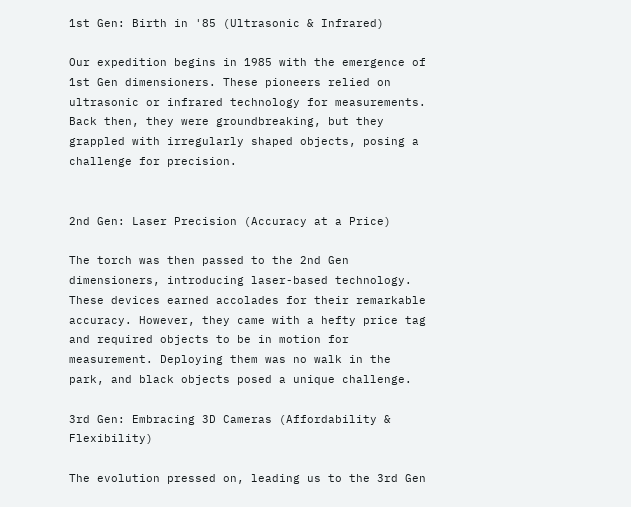1st Gen: Birth in '85 (Ultrasonic & Infrared)

Our expedition begins in 1985 with the emergence of 1st Gen dimensioners. These pioneers relied on ultrasonic or infrared technology for measurements. Back then, they were groundbreaking, but they grappled with irregularly shaped objects, posing a challenge for precision.


2nd Gen: Laser Precision (Accuracy at a Price)

The torch was then passed to the 2nd Gen dimensioners, introducing laser-based technology. These devices earned accolades for their remarkable accuracy. However, they came with a hefty price tag and required objects to be in motion for measurement. Deploying them was no walk in the park, and black objects posed a unique challenge.

3rd Gen: Embracing 3D Cameras (Affordability & Flexibility)

The evolution pressed on, leading us to the 3rd Gen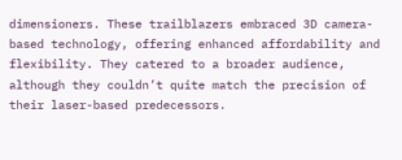dimensioners. These trailblazers embraced 3D camera-based technology, offering enhanced affordability and flexibility. They catered to a broader audience, although they couldn’t quite match the precision of their laser-based predecessors.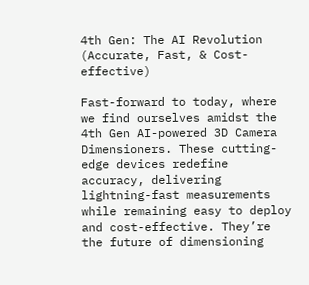4th Gen: The AI Revolution (Accurate, Fast, & Cost-effective)

Fast-forward to today, where we find ourselves amidst the 4th Gen AI-powered 3D Camera Dimensioners. These cutting-edge devices redefine accuracy, delivering lightning-fast measurements while remaining easy to deploy and cost-effective. They’re the future of dimensioning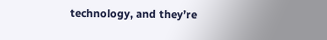technology, and they’re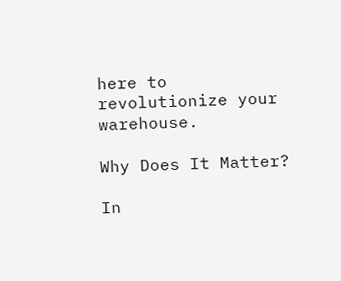here to revolutionize your warehouse.

Why Does It Matter?

In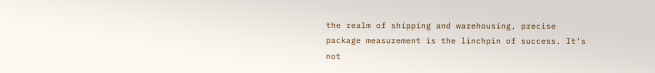the realm of shipping and warehousing, precise package measurement is the linchpin of success. It’s not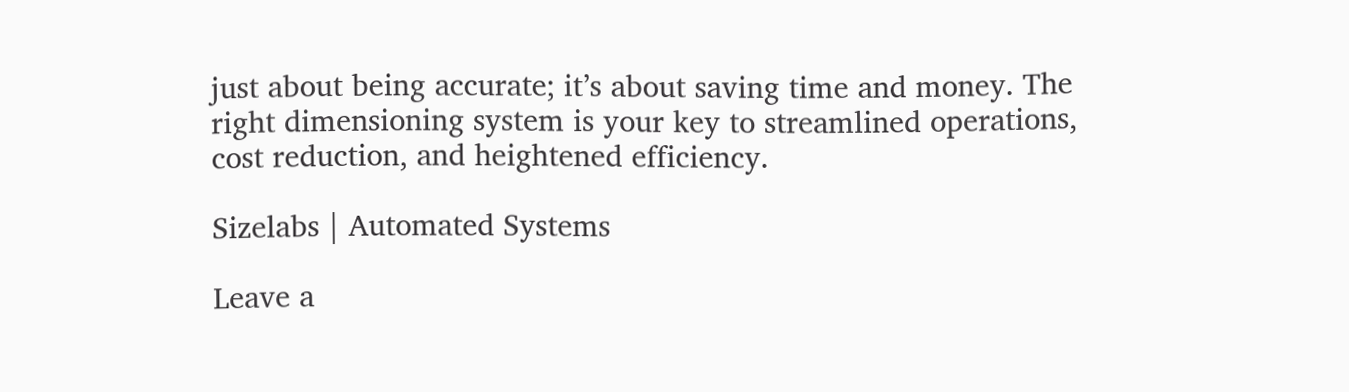just about being accurate; it’s about saving time and money. The right dimensioning system is your key to streamlined operations, cost reduction, and heightened efficiency.

Sizelabs | Automated Systems

Leave a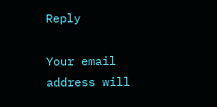Reply

Your email address will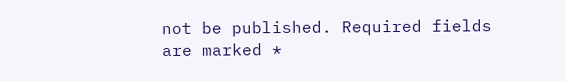not be published. Required fields are marked *